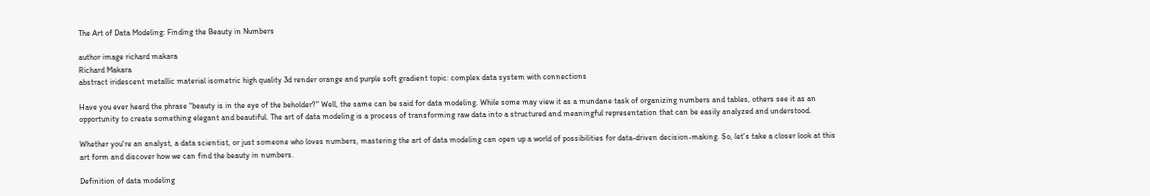The Art of Data Modeling: Finding the Beauty in Numbers

author image richard makara
Richard Makara
abstract iridescent metallic material isometric high quality 3d render orange and purple soft gradient topic: complex data system with connections

Have you ever heard the phrase "beauty is in the eye of the beholder?" Well, the same can be said for data modeling. While some may view it as a mundane task of organizing numbers and tables, others see it as an opportunity to create something elegant and beautiful. The art of data modeling is a process of transforming raw data into a structured and meaningful representation that can be easily analyzed and understood.

Whether you're an analyst, a data scientist, or just someone who loves numbers, mastering the art of data modeling can open up a world of possibilities for data-driven decision-making. So, let's take a closer look at this art form and discover how we can find the beauty in numbers.

Definition of data modeling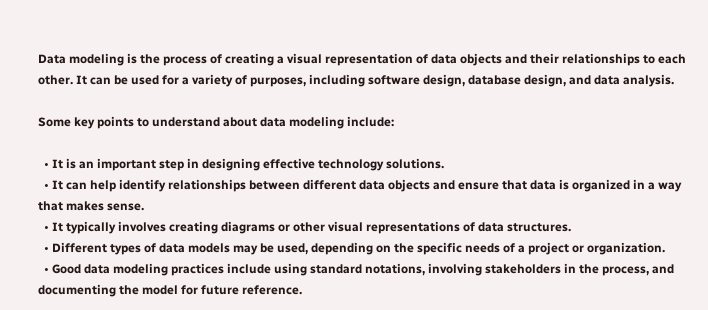Data modeling is the process of creating a visual representation of data objects and their relationships to each other. It can be used for a variety of purposes, including software design, database design, and data analysis.

Some key points to understand about data modeling include:

  • It is an important step in designing effective technology solutions.
  • It can help identify relationships between different data objects and ensure that data is organized in a way that makes sense.
  • It typically involves creating diagrams or other visual representations of data structures.
  • Different types of data models may be used, depending on the specific needs of a project or organization.
  • Good data modeling practices include using standard notations, involving stakeholders in the process, and documenting the model for future reference.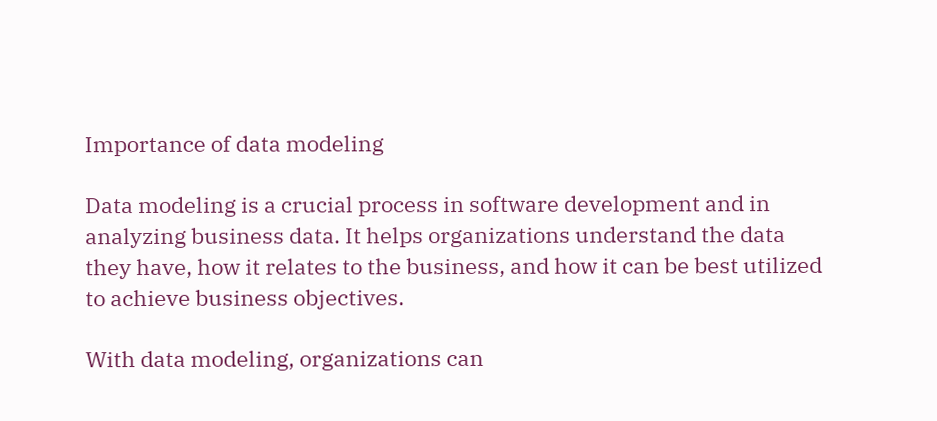Importance of data modeling

Data modeling is a crucial process in software development and in analyzing business data. It helps organizations understand the data they have, how it relates to the business, and how it can be best utilized to achieve business objectives.

With data modeling, organizations can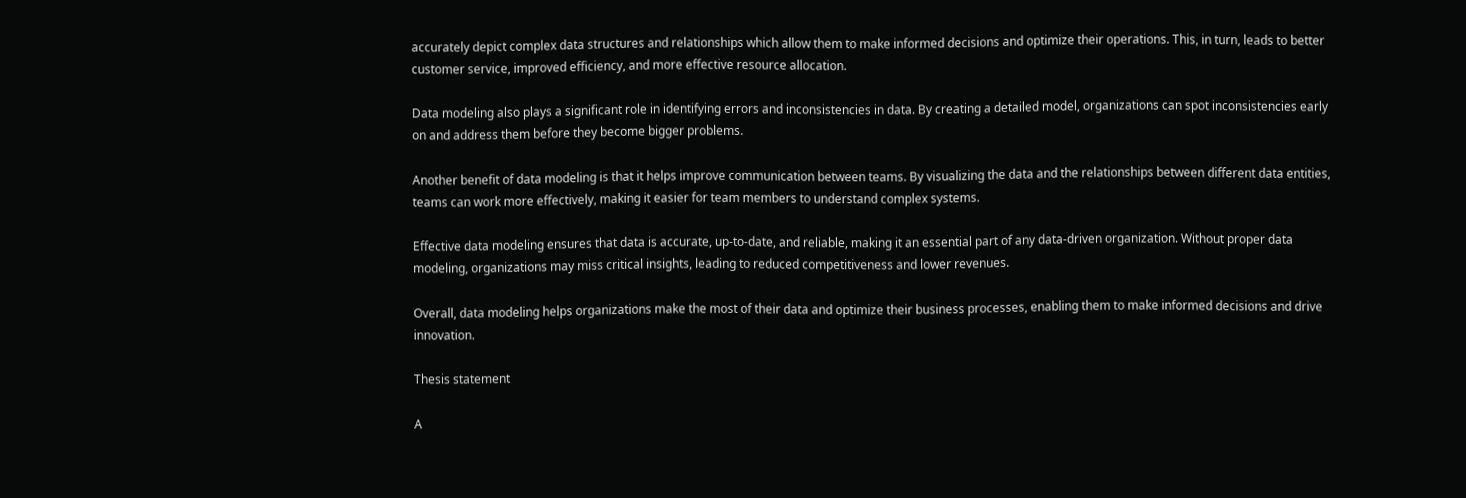accurately depict complex data structures and relationships which allow them to make informed decisions and optimize their operations. This, in turn, leads to better customer service, improved efficiency, and more effective resource allocation.

Data modeling also plays a significant role in identifying errors and inconsistencies in data. By creating a detailed model, organizations can spot inconsistencies early on and address them before they become bigger problems.

Another benefit of data modeling is that it helps improve communication between teams. By visualizing the data and the relationships between different data entities, teams can work more effectively, making it easier for team members to understand complex systems.

Effective data modeling ensures that data is accurate, up-to-date, and reliable, making it an essential part of any data-driven organization. Without proper data modeling, organizations may miss critical insights, leading to reduced competitiveness and lower revenues.

Overall, data modeling helps organizations make the most of their data and optimize their business processes, enabling them to make informed decisions and drive innovation.

Thesis statement

A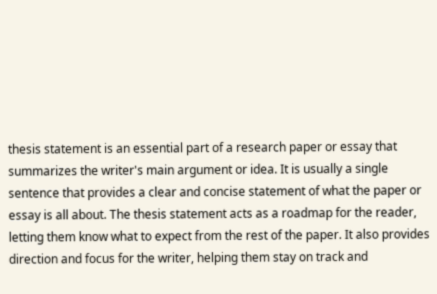thesis statement is an essential part of a research paper or essay that summarizes the writer's main argument or idea. It is usually a single sentence that provides a clear and concise statement of what the paper or essay is all about. The thesis statement acts as a roadmap for the reader, letting them know what to expect from the rest of the paper. It also provides direction and focus for the writer, helping them stay on track and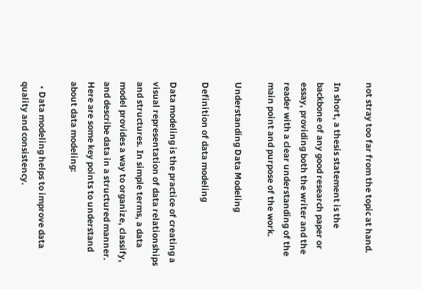not stray too far from the topic at hand.

In short, a thesis statement is the backbone of any good research paper or essay, providing both the writer and the reader with a clear understanding of the main point and purpose of the work.

Understanding Data Modeling

Definition of data modeling

Data modeling is the practice of creating a visual representation of data relationships and structures. In simple terms, a data model provides a way to organize, classify, and describe data in a structured manner. Here are some key points to understand about data modeling:

  • Data modeling helps to improve data quality and consistency.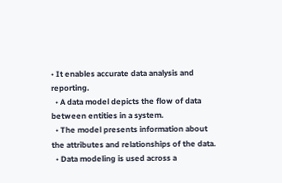• It enables accurate data analysis and reporting.
  • A data model depicts the flow of data between entities in a system.
  • The model presents information about the attributes and relationships of the data.
  • Data modeling is used across a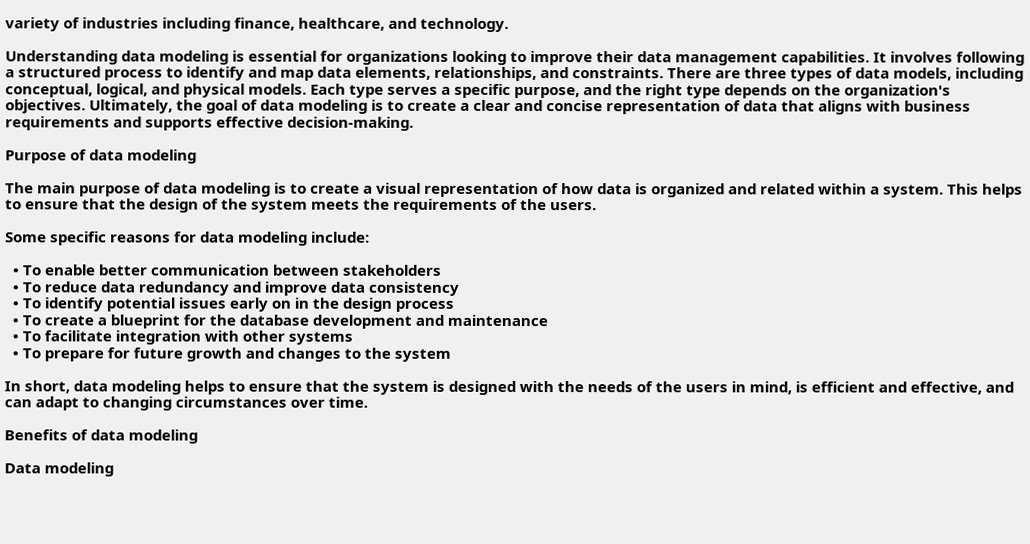variety of industries including finance, healthcare, and technology.

Understanding data modeling is essential for organizations looking to improve their data management capabilities. It involves following a structured process to identify and map data elements, relationships, and constraints. There are three types of data models, including conceptual, logical, and physical models. Each type serves a specific purpose, and the right type depends on the organization's objectives. Ultimately, the goal of data modeling is to create a clear and concise representation of data that aligns with business requirements and supports effective decision-making.

Purpose of data modeling

The main purpose of data modeling is to create a visual representation of how data is organized and related within a system. This helps to ensure that the design of the system meets the requirements of the users.

Some specific reasons for data modeling include:

  • To enable better communication between stakeholders
  • To reduce data redundancy and improve data consistency
  • To identify potential issues early on in the design process
  • To create a blueprint for the database development and maintenance
  • To facilitate integration with other systems
  • To prepare for future growth and changes to the system

In short, data modeling helps to ensure that the system is designed with the needs of the users in mind, is efficient and effective, and can adapt to changing circumstances over time.

Benefits of data modeling

Data modeling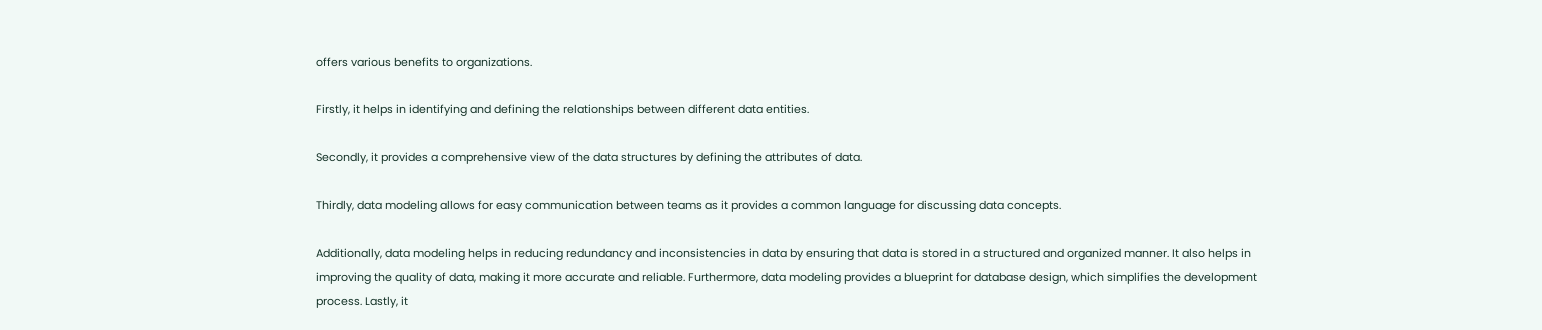offers various benefits to organizations.

Firstly, it helps in identifying and defining the relationships between different data entities.

Secondly, it provides a comprehensive view of the data structures by defining the attributes of data.

Thirdly, data modeling allows for easy communication between teams as it provides a common language for discussing data concepts.

Additionally, data modeling helps in reducing redundancy and inconsistencies in data by ensuring that data is stored in a structured and organized manner. It also helps in improving the quality of data, making it more accurate and reliable. Furthermore, data modeling provides a blueprint for database design, which simplifies the development process. Lastly, it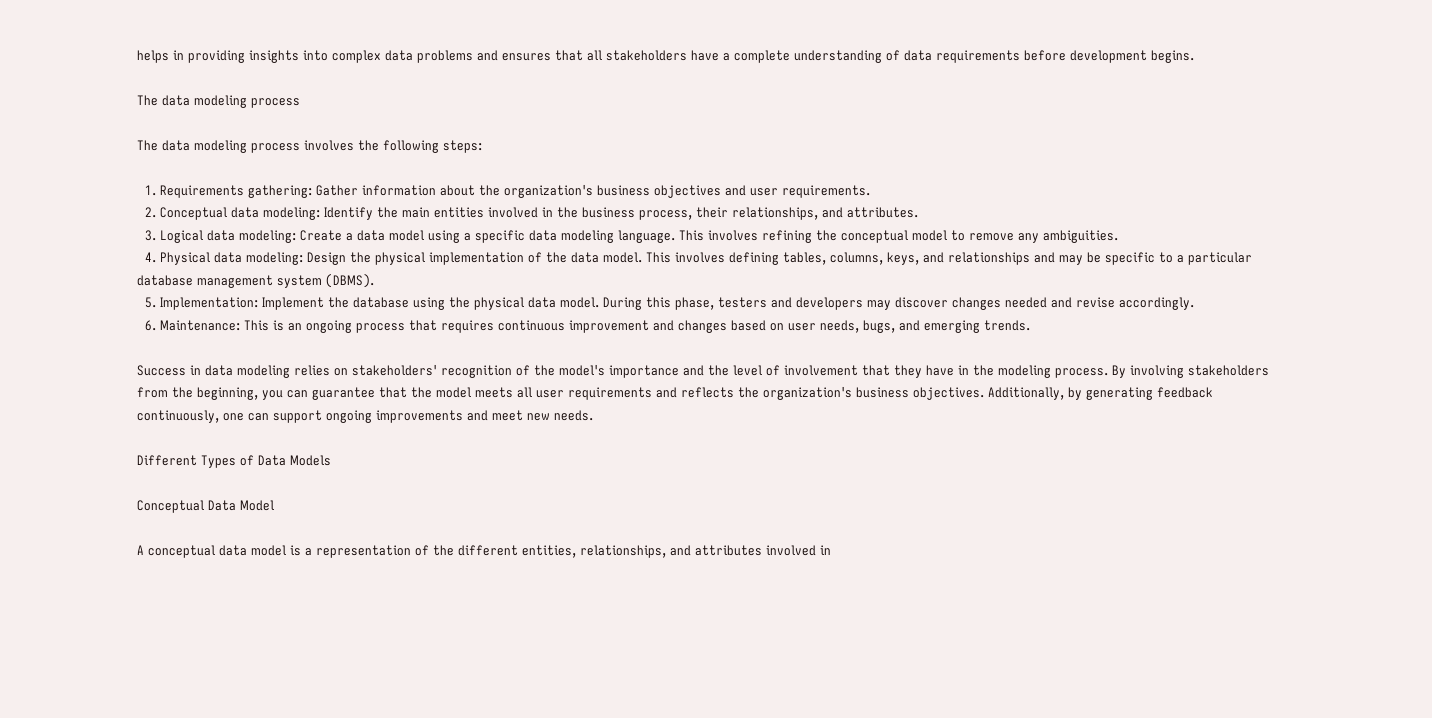helps in providing insights into complex data problems and ensures that all stakeholders have a complete understanding of data requirements before development begins.

The data modeling process

The data modeling process involves the following steps:

  1. Requirements gathering: Gather information about the organization's business objectives and user requirements.
  2. Conceptual data modeling: Identify the main entities involved in the business process, their relationships, and attributes.
  3. Logical data modeling: Create a data model using a specific data modeling language. This involves refining the conceptual model to remove any ambiguities.
  4. Physical data modeling: Design the physical implementation of the data model. This involves defining tables, columns, keys, and relationships and may be specific to a particular database management system (DBMS).
  5. Implementation: Implement the database using the physical data model. During this phase, testers and developers may discover changes needed and revise accordingly.
  6. Maintenance: This is an ongoing process that requires continuous improvement and changes based on user needs, bugs, and emerging trends.

Success in data modeling relies on stakeholders' recognition of the model's importance and the level of involvement that they have in the modeling process. By involving stakeholders from the beginning, you can guarantee that the model meets all user requirements and reflects the organization's business objectives. Additionally, by generating feedback continuously, one can support ongoing improvements and meet new needs.

Different Types of Data Models

Conceptual Data Model

A conceptual data model is a representation of the different entities, relationships, and attributes involved in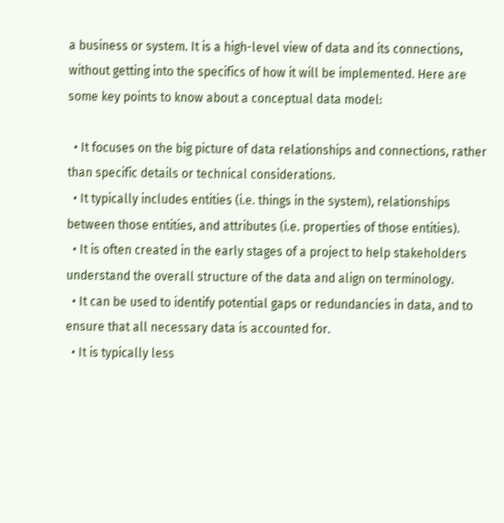a business or system. It is a high-level view of data and its connections, without getting into the specifics of how it will be implemented. Here are some key points to know about a conceptual data model:

  • It focuses on the big picture of data relationships and connections, rather than specific details or technical considerations.
  • It typically includes entities (i.e. things in the system), relationships between those entities, and attributes (i.e. properties of those entities).
  • It is often created in the early stages of a project to help stakeholders understand the overall structure of the data and align on terminology.
  • It can be used to identify potential gaps or redundancies in data, and to ensure that all necessary data is accounted for.
  • It is typically less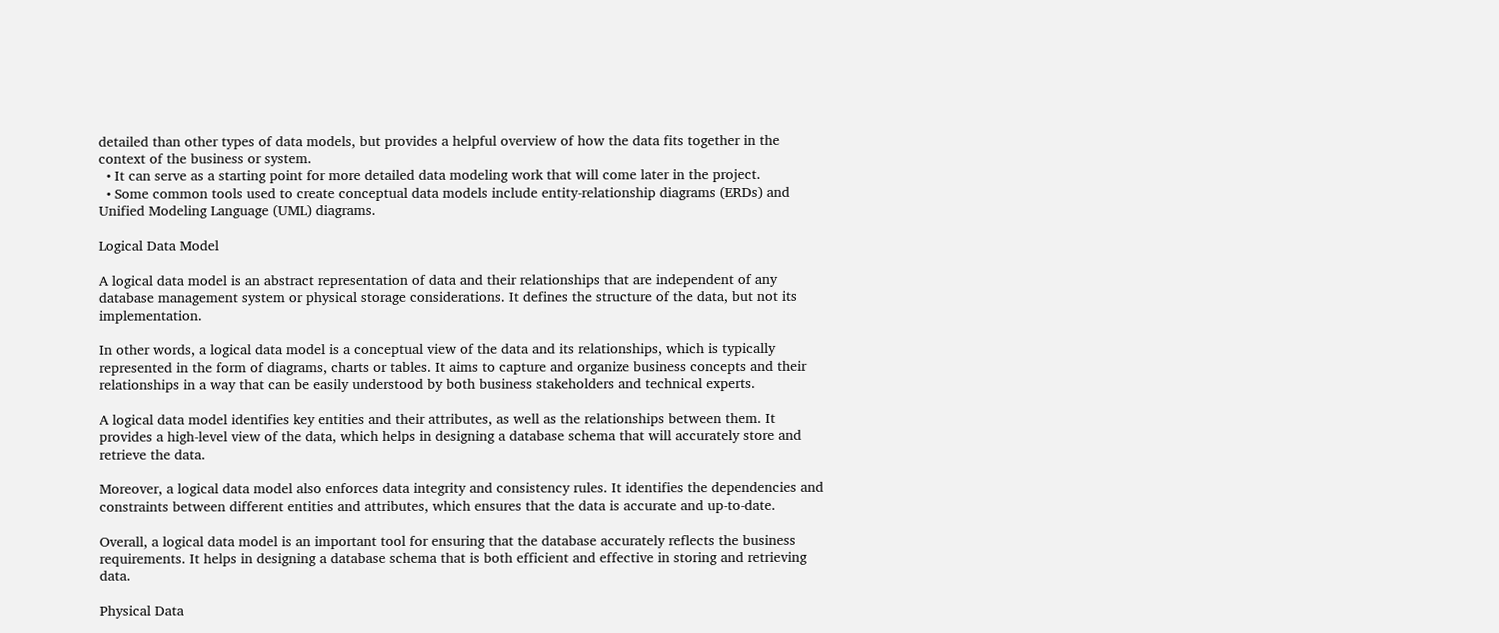detailed than other types of data models, but provides a helpful overview of how the data fits together in the context of the business or system.
  • It can serve as a starting point for more detailed data modeling work that will come later in the project.
  • Some common tools used to create conceptual data models include entity-relationship diagrams (ERDs) and Unified Modeling Language (UML) diagrams.

Logical Data Model

A logical data model is an abstract representation of data and their relationships that are independent of any database management system or physical storage considerations. It defines the structure of the data, but not its implementation.

In other words, a logical data model is a conceptual view of the data and its relationships, which is typically represented in the form of diagrams, charts or tables. It aims to capture and organize business concepts and their relationships in a way that can be easily understood by both business stakeholders and technical experts.

A logical data model identifies key entities and their attributes, as well as the relationships between them. It provides a high-level view of the data, which helps in designing a database schema that will accurately store and retrieve the data.

Moreover, a logical data model also enforces data integrity and consistency rules. It identifies the dependencies and constraints between different entities and attributes, which ensures that the data is accurate and up-to-date.

Overall, a logical data model is an important tool for ensuring that the database accurately reflects the business requirements. It helps in designing a database schema that is both efficient and effective in storing and retrieving data.

Physical Data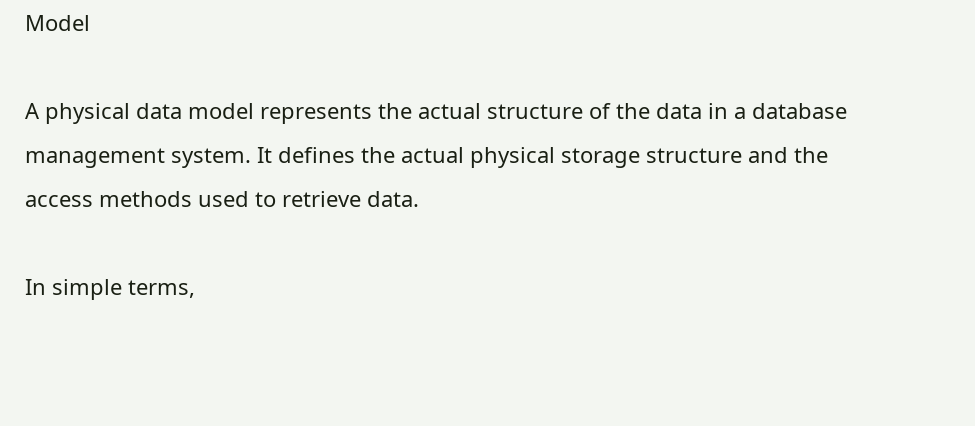Model

A physical data model represents the actual structure of the data in a database management system. It defines the actual physical storage structure and the access methods used to retrieve data.

In simple terms,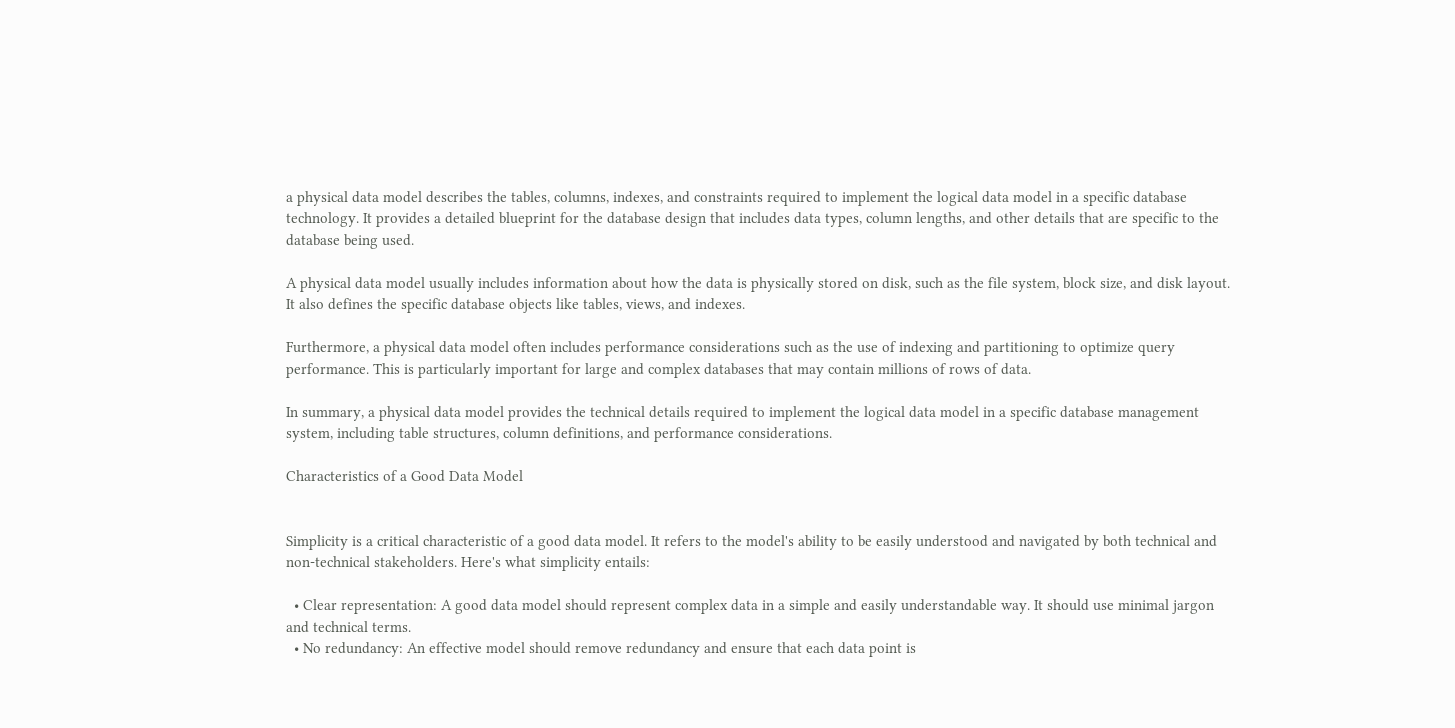a physical data model describes the tables, columns, indexes, and constraints required to implement the logical data model in a specific database technology. It provides a detailed blueprint for the database design that includes data types, column lengths, and other details that are specific to the database being used.

A physical data model usually includes information about how the data is physically stored on disk, such as the file system, block size, and disk layout. It also defines the specific database objects like tables, views, and indexes.

Furthermore, a physical data model often includes performance considerations such as the use of indexing and partitioning to optimize query performance. This is particularly important for large and complex databases that may contain millions of rows of data.

In summary, a physical data model provides the technical details required to implement the logical data model in a specific database management system, including table structures, column definitions, and performance considerations.

Characteristics of a Good Data Model


Simplicity is a critical characteristic of a good data model. It refers to the model's ability to be easily understood and navigated by both technical and non-technical stakeholders. Here's what simplicity entails:

  • Clear representation: A good data model should represent complex data in a simple and easily understandable way. It should use minimal jargon and technical terms.
  • No redundancy: An effective model should remove redundancy and ensure that each data point is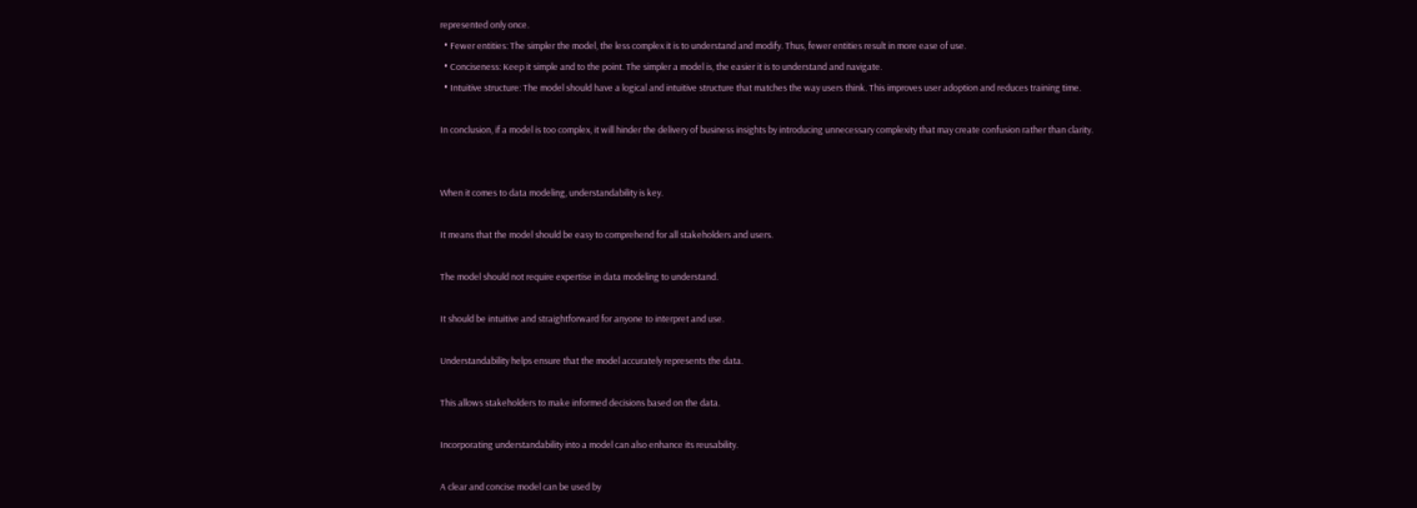represented only once.
  • Fewer entities: The simpler the model, the less complex it is to understand and modify. Thus, fewer entities result in more ease of use.
  • Conciseness: Keep it simple and to the point. The simpler a model is, the easier it is to understand and navigate.
  • Intuitive structure: The model should have a logical and intuitive structure that matches the way users think. This improves user adoption and reduces training time.

In conclusion, if a model is too complex, it will hinder the delivery of business insights by introducing unnecessary complexity that may create confusion rather than clarity.


When it comes to data modeling, understandability is key.

It means that the model should be easy to comprehend for all stakeholders and users.

The model should not require expertise in data modeling to understand.

It should be intuitive and straightforward for anyone to interpret and use.

Understandability helps ensure that the model accurately represents the data.

This allows stakeholders to make informed decisions based on the data.

Incorporating understandability into a model can also enhance its reusability.

A clear and concise model can be used by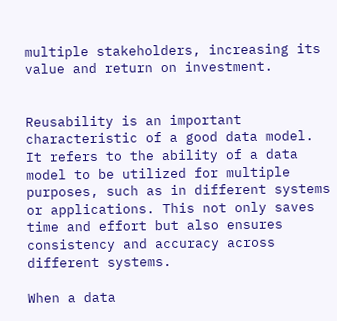multiple stakeholders, increasing its value and return on investment.


Reusability is an important characteristic of a good data model. It refers to the ability of a data model to be utilized for multiple purposes, such as in different systems or applications. This not only saves time and effort but also ensures consistency and accuracy across different systems.

When a data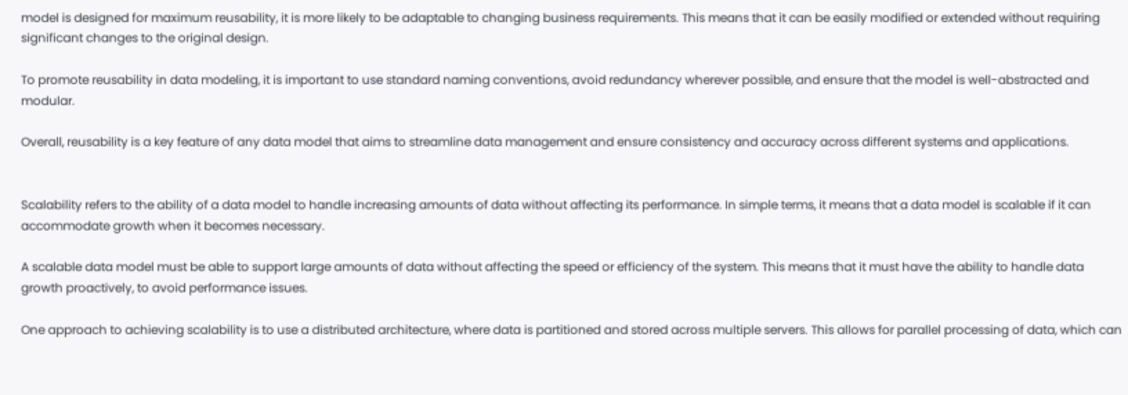model is designed for maximum reusability, it is more likely to be adaptable to changing business requirements. This means that it can be easily modified or extended without requiring significant changes to the original design.

To promote reusability in data modeling, it is important to use standard naming conventions, avoid redundancy wherever possible, and ensure that the model is well-abstracted and modular.

Overall, reusability is a key feature of any data model that aims to streamline data management and ensure consistency and accuracy across different systems and applications.


Scalability refers to the ability of a data model to handle increasing amounts of data without affecting its performance. In simple terms, it means that a data model is scalable if it can accommodate growth when it becomes necessary.

A scalable data model must be able to support large amounts of data without affecting the speed or efficiency of the system. This means that it must have the ability to handle data growth proactively, to avoid performance issues.

One approach to achieving scalability is to use a distributed architecture, where data is partitioned and stored across multiple servers. This allows for parallel processing of data, which can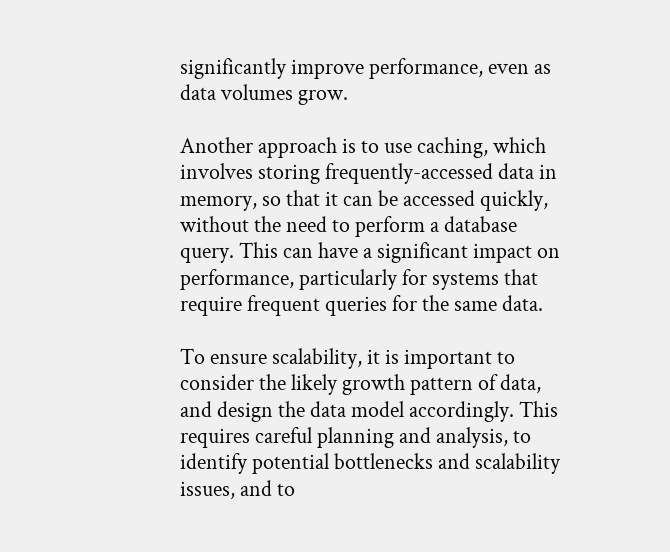significantly improve performance, even as data volumes grow.

Another approach is to use caching, which involves storing frequently-accessed data in memory, so that it can be accessed quickly, without the need to perform a database query. This can have a significant impact on performance, particularly for systems that require frequent queries for the same data.

To ensure scalability, it is important to consider the likely growth pattern of data, and design the data model accordingly. This requires careful planning and analysis, to identify potential bottlenecks and scalability issues, and to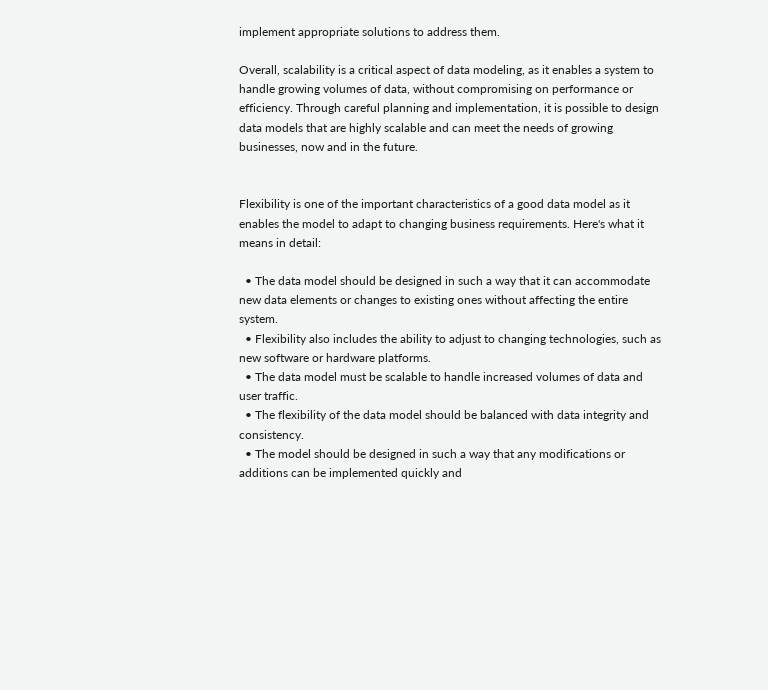implement appropriate solutions to address them.

Overall, scalability is a critical aspect of data modeling, as it enables a system to handle growing volumes of data, without compromising on performance or efficiency. Through careful planning and implementation, it is possible to design data models that are highly scalable and can meet the needs of growing businesses, now and in the future.


Flexibility is one of the important characteristics of a good data model as it enables the model to adapt to changing business requirements. Here's what it means in detail:

  • The data model should be designed in such a way that it can accommodate new data elements or changes to existing ones without affecting the entire system.
  • Flexibility also includes the ability to adjust to changing technologies, such as new software or hardware platforms.
  • The data model must be scalable to handle increased volumes of data and user traffic.
  • The flexibility of the data model should be balanced with data integrity and consistency.
  • The model should be designed in such a way that any modifications or additions can be implemented quickly and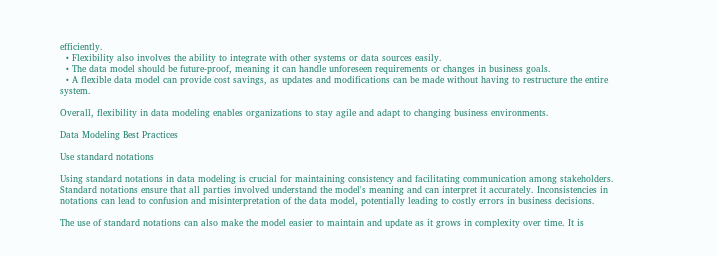efficiently.
  • Flexibility also involves the ability to integrate with other systems or data sources easily.
  • The data model should be future-proof, meaning it can handle unforeseen requirements or changes in business goals.
  • A flexible data model can provide cost savings, as updates and modifications can be made without having to restructure the entire system.

Overall, flexibility in data modeling enables organizations to stay agile and adapt to changing business environments.

Data Modeling Best Practices

Use standard notations

Using standard notations in data modeling is crucial for maintaining consistency and facilitating communication among stakeholders. Standard notations ensure that all parties involved understand the model's meaning and can interpret it accurately. Inconsistencies in notations can lead to confusion and misinterpretation of the data model, potentially leading to costly errors in business decisions.

The use of standard notations can also make the model easier to maintain and update as it grows in complexity over time. It is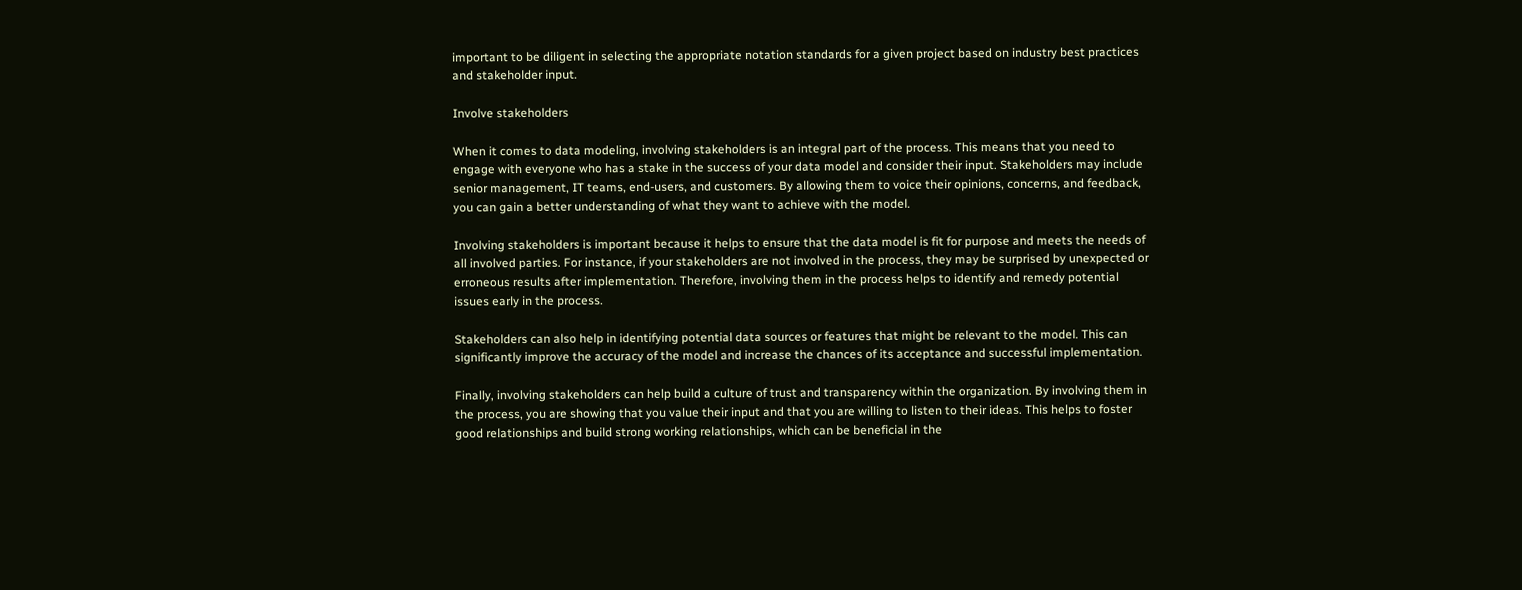important to be diligent in selecting the appropriate notation standards for a given project based on industry best practices and stakeholder input.

Involve stakeholders

When it comes to data modeling, involving stakeholders is an integral part of the process. This means that you need to engage with everyone who has a stake in the success of your data model and consider their input. Stakeholders may include senior management, IT teams, end-users, and customers. By allowing them to voice their opinions, concerns, and feedback, you can gain a better understanding of what they want to achieve with the model.

Involving stakeholders is important because it helps to ensure that the data model is fit for purpose and meets the needs of all involved parties. For instance, if your stakeholders are not involved in the process, they may be surprised by unexpected or erroneous results after implementation. Therefore, involving them in the process helps to identify and remedy potential issues early in the process.

Stakeholders can also help in identifying potential data sources or features that might be relevant to the model. This can significantly improve the accuracy of the model and increase the chances of its acceptance and successful implementation.

Finally, involving stakeholders can help build a culture of trust and transparency within the organization. By involving them in the process, you are showing that you value their input and that you are willing to listen to their ideas. This helps to foster good relationships and build strong working relationships, which can be beneficial in the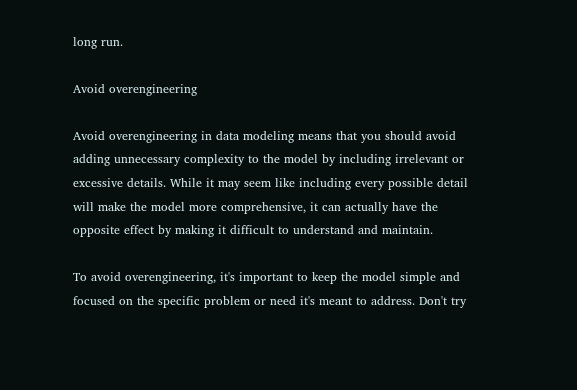long run.

Avoid overengineering

Avoid overengineering in data modeling means that you should avoid adding unnecessary complexity to the model by including irrelevant or excessive details. While it may seem like including every possible detail will make the model more comprehensive, it can actually have the opposite effect by making it difficult to understand and maintain.

To avoid overengineering, it's important to keep the model simple and focused on the specific problem or need it's meant to address. Don't try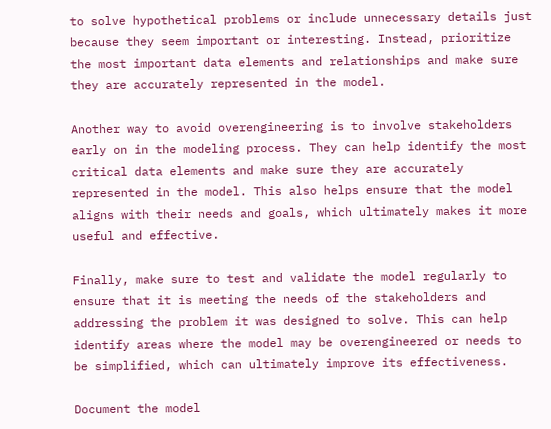to solve hypothetical problems or include unnecessary details just because they seem important or interesting. Instead, prioritize the most important data elements and relationships and make sure they are accurately represented in the model.

Another way to avoid overengineering is to involve stakeholders early on in the modeling process. They can help identify the most critical data elements and make sure they are accurately represented in the model. This also helps ensure that the model aligns with their needs and goals, which ultimately makes it more useful and effective.

Finally, make sure to test and validate the model regularly to ensure that it is meeting the needs of the stakeholders and addressing the problem it was designed to solve. This can help identify areas where the model may be overengineered or needs to be simplified, which can ultimately improve its effectiveness.

Document the model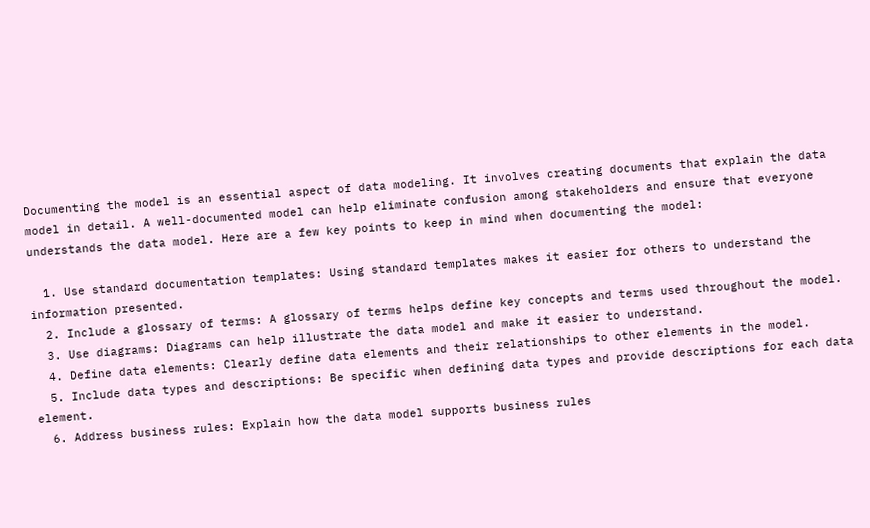Documenting the model is an essential aspect of data modeling. It involves creating documents that explain the data model in detail. A well-documented model can help eliminate confusion among stakeholders and ensure that everyone understands the data model. Here are a few key points to keep in mind when documenting the model:

  1. Use standard documentation templates: Using standard templates makes it easier for others to understand the information presented.
  2. Include a glossary of terms: A glossary of terms helps define key concepts and terms used throughout the model.
  3. Use diagrams: Diagrams can help illustrate the data model and make it easier to understand.
  4. Define data elements: Clearly define data elements and their relationships to other elements in the model.
  5. Include data types and descriptions: Be specific when defining data types and provide descriptions for each data element.
  6. Address business rules: Explain how the data model supports business rules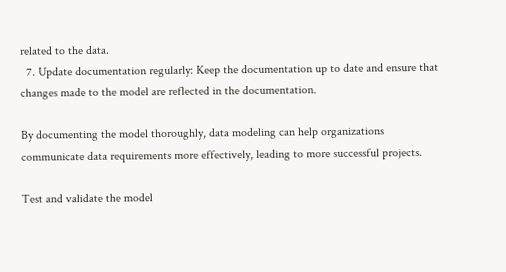related to the data.
  7. Update documentation regularly: Keep the documentation up to date and ensure that changes made to the model are reflected in the documentation.

By documenting the model thoroughly, data modeling can help organizations communicate data requirements more effectively, leading to more successful projects.

Test and validate the model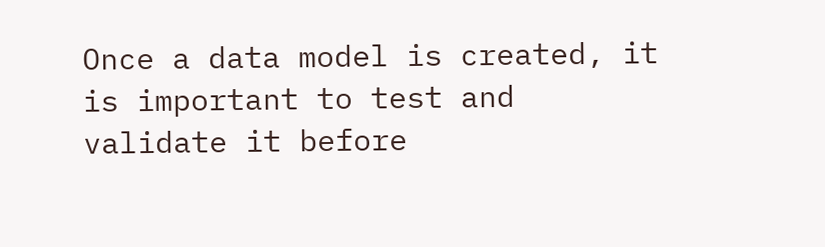Once a data model is created, it is important to test and validate it before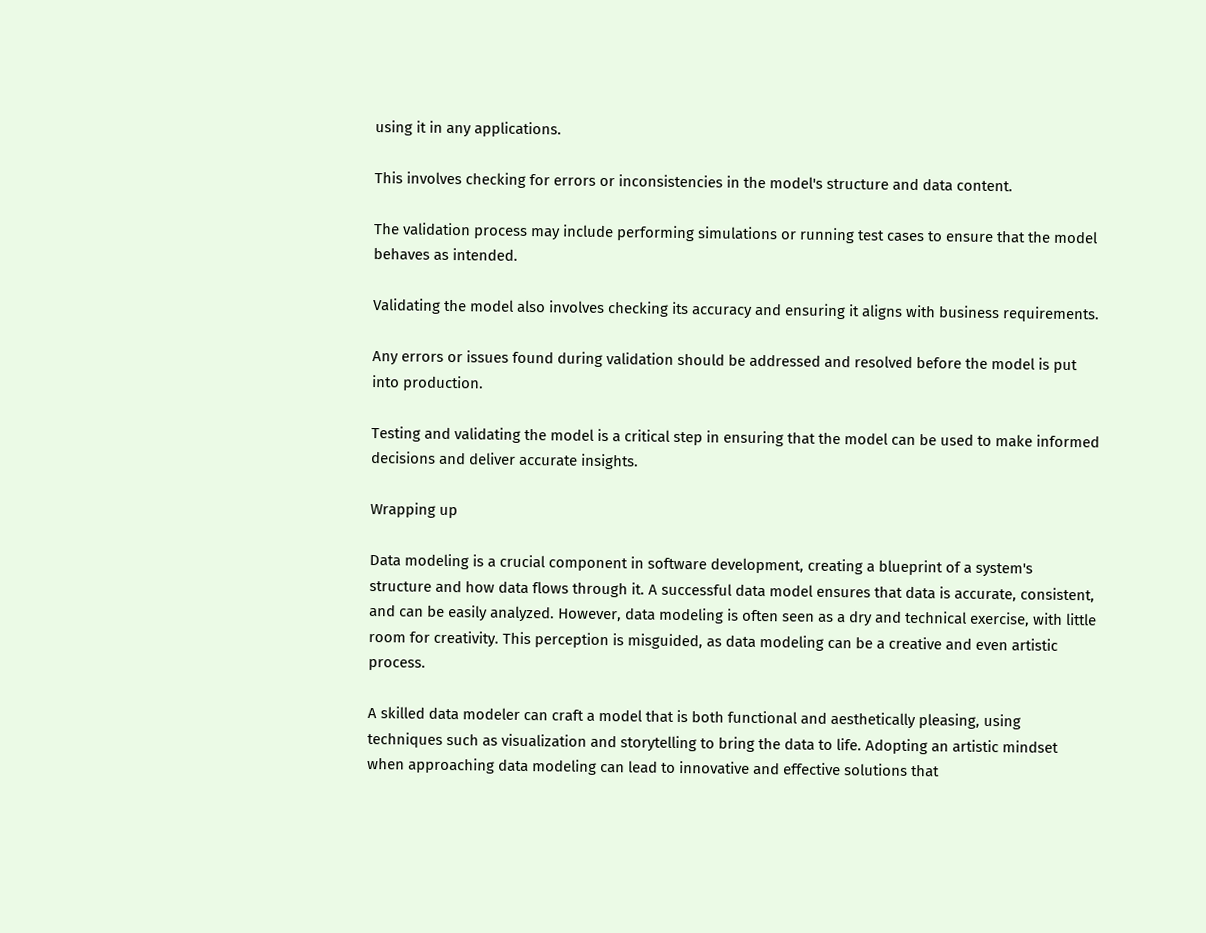using it in any applications.

This involves checking for errors or inconsistencies in the model's structure and data content.

The validation process may include performing simulations or running test cases to ensure that the model behaves as intended.

Validating the model also involves checking its accuracy and ensuring it aligns with business requirements.

Any errors or issues found during validation should be addressed and resolved before the model is put into production.

Testing and validating the model is a critical step in ensuring that the model can be used to make informed decisions and deliver accurate insights.

Wrapping up

Data modeling is a crucial component in software development, creating a blueprint of a system's structure and how data flows through it. A successful data model ensures that data is accurate, consistent, and can be easily analyzed. However, data modeling is often seen as a dry and technical exercise, with little room for creativity. This perception is misguided, as data modeling can be a creative and even artistic process.

A skilled data modeler can craft a model that is both functional and aesthetically pleasing, using techniques such as visualization and storytelling to bring the data to life. Adopting an artistic mindset when approaching data modeling can lead to innovative and effective solutions that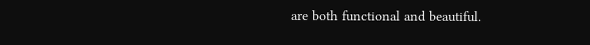are both functional and beautiful.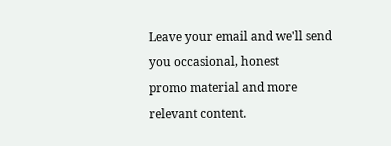Leave your email and we'll send you occasional, honest
promo material and more relevant content.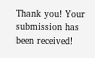Thank you! Your submission has been received!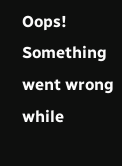Oops! Something went wrong while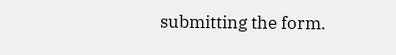submitting the form.